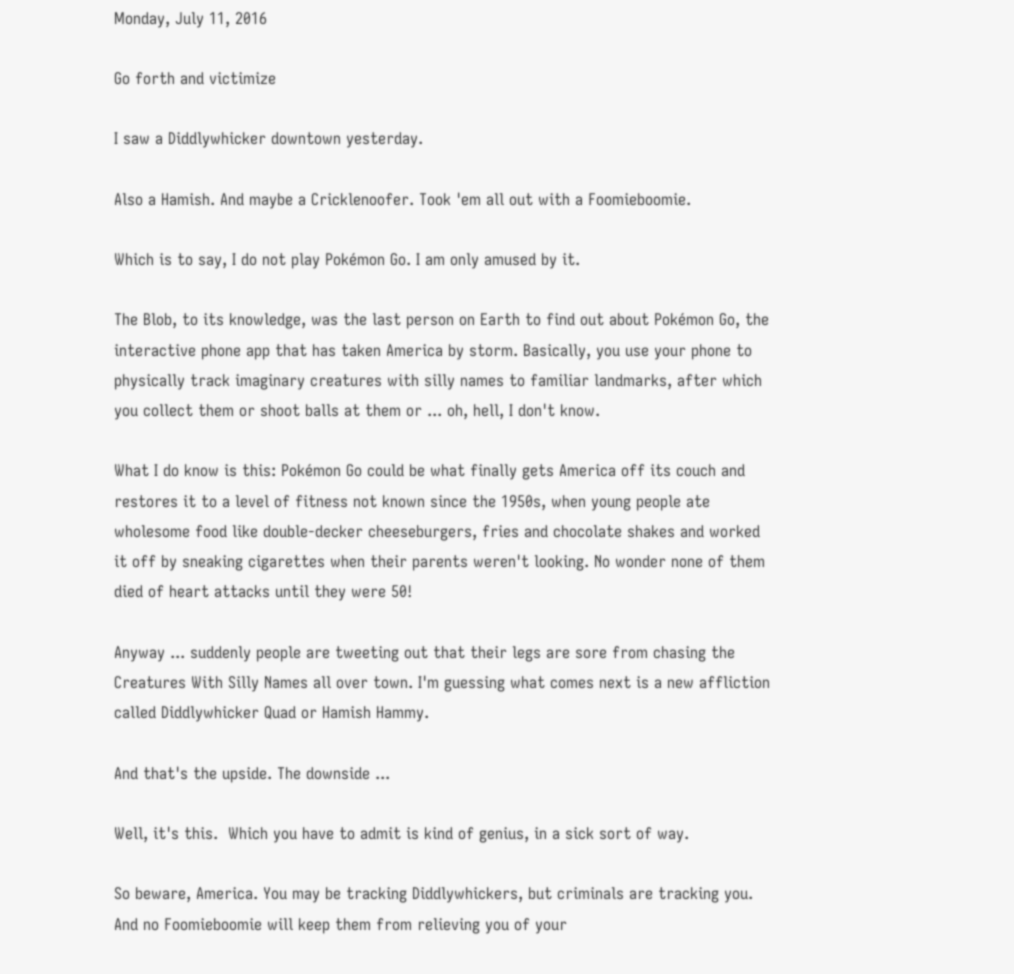Monday, July 11, 2016

Go forth and victimize

I saw a Diddlywhicker downtown yesterday.

Also a Hamish. And maybe a Cricklenoofer. Took 'em all out with a Foomieboomie.

Which is to say, I do not play Pokémon Go. I am only amused by it.

The Blob, to its knowledge, was the last person on Earth to find out about Pokémon Go, the interactive phone app that has taken America by storm. Basically, you use your phone to physically track imaginary creatures with silly names to familiar landmarks, after which you collect them or shoot balls at them or ... oh, hell, I don't know.

What I do know is this: Pokémon Go could be what finally gets America off its couch and restores it to a level of fitness not known since the 1950s, when young people ate wholesome food like double-decker cheeseburgers, fries and chocolate shakes and worked it off by sneaking cigarettes when their parents weren't looking. No wonder none of them died of heart attacks until they were 50!

Anyway ... suddenly people are tweeting out that their legs are sore from chasing the Creatures With Silly Names all over town. I'm guessing what comes next is a new affliction called Diddlywhicker Quad or Hamish Hammy.

And that's the upside. The downside ...

Well, it's this.  Which you have to admit is kind of genius, in a sick sort of way.

So beware, America. You may be tracking Diddlywhickers, but criminals are tracking you. And no Foomieboomie will keep them from relieving you of your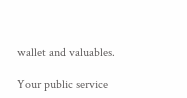wallet and valuables.

Your public service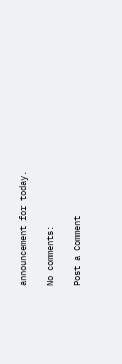announcement for today.

No comments:

Post a Comment